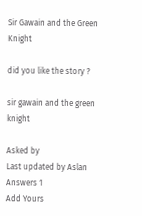Sir Gawain and the Green Knight

did you like the story ?

sir gawain and the green knight

Asked by
Last updated by Aslan
Answers 1
Add Yours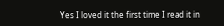Yes I loved it the first time I read it in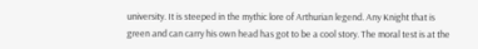university. It is steeped in the mythic lore of Arthurian legend. Any Knight that is green and can carry his own head has got to be a cool story. The moral test is at the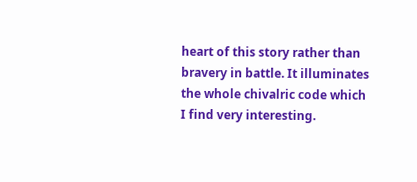heart of this story rather than bravery in battle. It illuminates the whole chivalric code which I find very interesting.